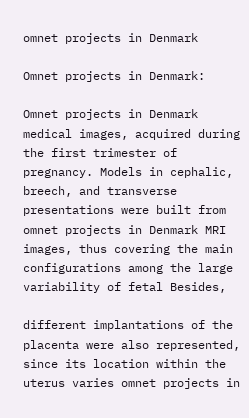omnet projects in Denmark

Omnet projects in Denmark:

Omnet projects in Denmark medical images, acquired during the first trimester of pregnancy. Models in cephalic, breech, and transverse presentations were built from omnet projects in Denmark MRI images, thus covering the main configurations among the large variability of fetal Besides,

different implantations of the placenta were also represented, since its location within the uterus varies omnet projects in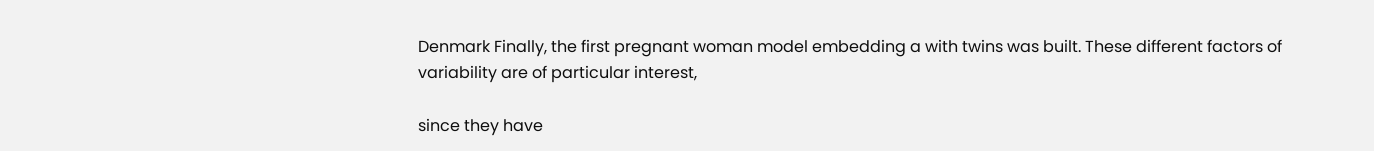Denmark Finally, the first pregnant woman model embedding a with twins was built. These different factors of variability are of particular interest,

since they have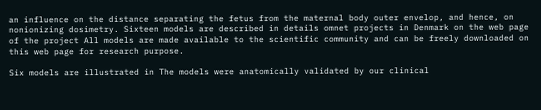an influence on the distance separating the fetus from the maternal body outer envelop, and hence, on nonionizing dosimetry. Sixteen models are described in details omnet projects in Denmark on the web page of the project All models are made available to the scientific community and can be freely downloaded on this web page for research purpose.

Six models are illustrated in The models were anatomically validated by our clinical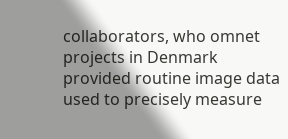collaborators, who omnet projects in Denmark provided routine image data used to precisely measure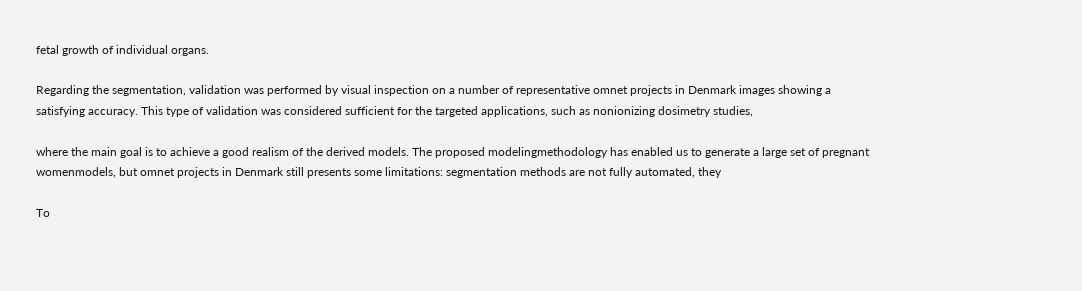fetal growth of individual organs.

Regarding the segmentation, validation was performed by visual inspection on a number of representative omnet projects in Denmark images showing a satisfying accuracy. This type of validation was considered sufficient for the targeted applications, such as nonionizing dosimetry studies,

where the main goal is to achieve a good realism of the derived models. The proposed modelingmethodology has enabled us to generate a large set of pregnant womenmodels, but omnet projects in Denmark still presents some limitations: segmentation methods are not fully automated, they

To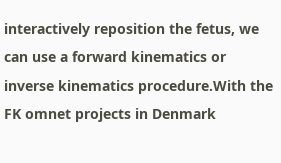interactively reposition the fetus, we can use a forward kinematics or inverse kinematics procedure.With the FK omnet projects in Denmark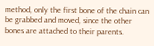method, only the first bone of the chain can be grabbed and moved, since the other bones are attached to their parents.